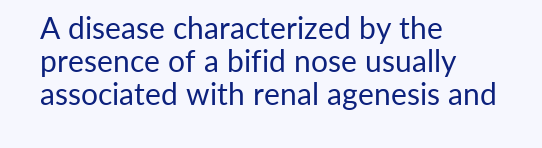A disease characterized by the presence of a bifid nose usually associated with renal agenesis and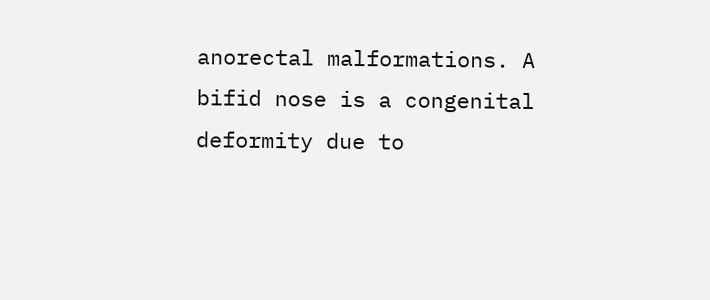anorectal malformations. A bifid nose is a congenital deformity due to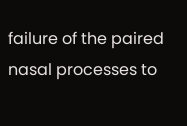failure of the paired nasal processes to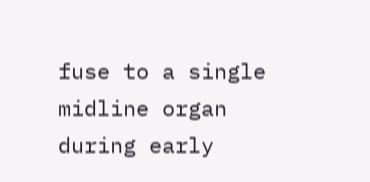fuse to a single midline organ during early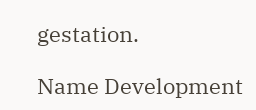gestation.

Name Development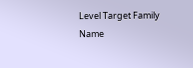Level Target Family
Name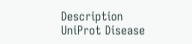Description
UniProt Disease